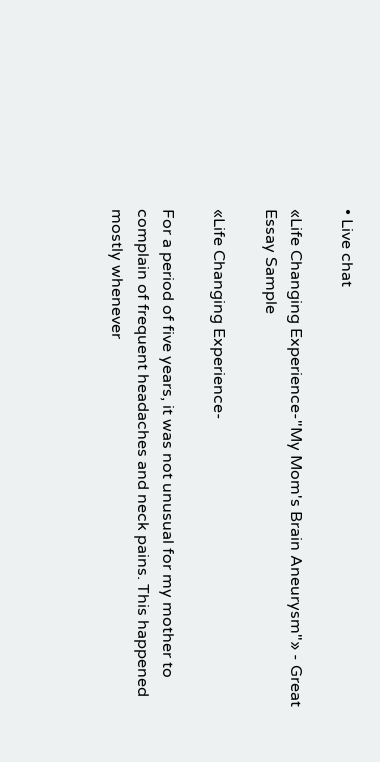• Live chat

«Life Changing Experience-"My Mom's Brain Aneurysm"» - Great Essay Sample

«Life Changing Experience-

For a period of five years, it was not unusual for my mother to complain of frequent headaches and neck pains. This happened mostly whenever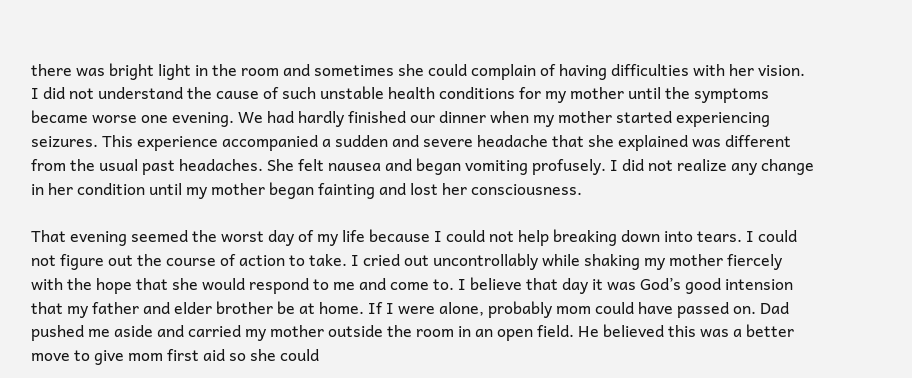there was bright light in the room and sometimes she could complain of having difficulties with her vision. I did not understand the cause of such unstable health conditions for my mother until the symptoms became worse one evening. We had hardly finished our dinner when my mother started experiencing seizures. This experience accompanied a sudden and severe headache that she explained was different from the usual past headaches. She felt nausea and began vomiting profusely. I did not realize any change in her condition until my mother began fainting and lost her consciousness.

That evening seemed the worst day of my life because I could not help breaking down into tears. I could not figure out the course of action to take. I cried out uncontrollably while shaking my mother fiercely with the hope that she would respond to me and come to. I believe that day it was God’s good intension that my father and elder brother be at home. If I were alone, probably mom could have passed on. Dad pushed me aside and carried my mother outside the room in an open field. He believed this was a better move to give mom first aid so she could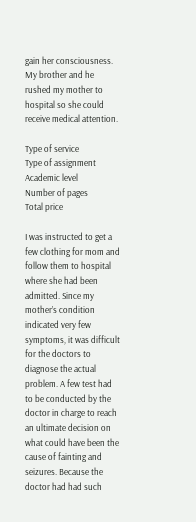gain her consciousness. My brother and he rushed my mother to hospital so she could receive medical attention.

Type of service
Type of assignment
Academic level
Number of pages
Total price

I was instructed to get a few clothing for mom and follow them to hospital where she had been admitted. Since my mother’s condition indicated very few symptoms, it was difficult for the doctors to diagnose the actual problem. A few test had to be conducted by the doctor in charge to reach an ultimate decision on what could have been the cause of fainting and seizures. Because the doctor had had such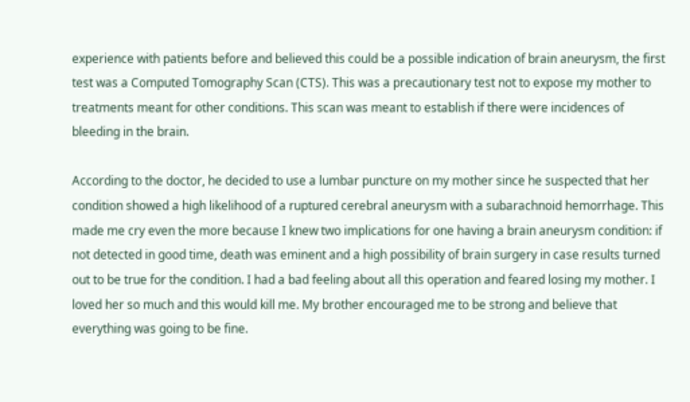experience with patients before and believed this could be a possible indication of brain aneurysm, the first test was a Computed Tomography Scan (CTS). This was a precautionary test not to expose my mother to treatments meant for other conditions. This scan was meant to establish if there were incidences of bleeding in the brain.

According to the doctor, he decided to use a lumbar puncture on my mother since he suspected that her condition showed a high likelihood of a ruptured cerebral aneurysm with a subarachnoid hemorrhage. This made me cry even the more because I knew two implications for one having a brain aneurysm condition: if not detected in good time, death was eminent and a high possibility of brain surgery in case results turned out to be true for the condition. I had a bad feeling about all this operation and feared losing my mother. I loved her so much and this would kill me. My brother encouraged me to be strong and believe that everything was going to be fine.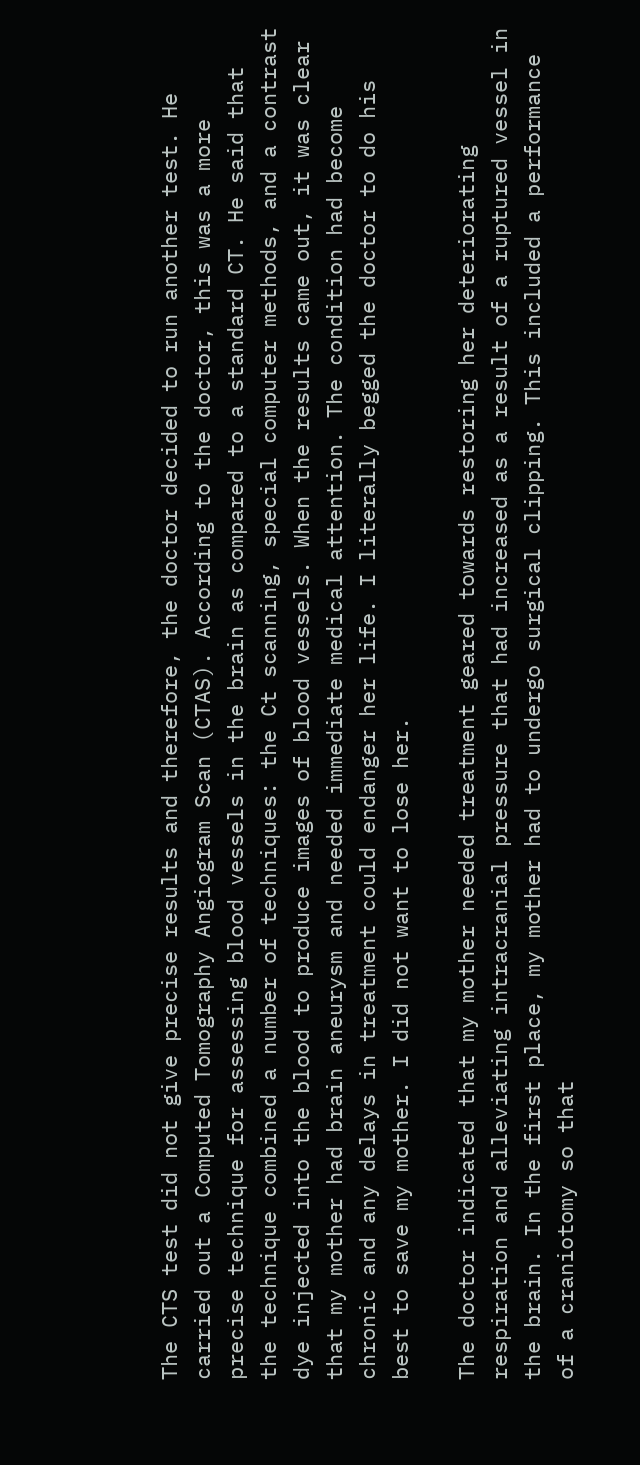The CTS test did not give precise results and therefore, the doctor decided to run another test. He carried out a Computed Tomography Angiogram Scan (CTAS). According to the doctor, this was a more precise technique for assessing blood vessels in the brain as compared to a standard CT. He said that the technique combined a number of techniques: the Ct scanning, special computer methods, and a contrast dye injected into the blood to produce images of blood vessels. When the results came out, it was clear that my mother had brain aneurysm and needed immediate medical attention. The condition had become chronic and any delays in treatment could endanger her life. I literally begged the doctor to do his best to save my mother. I did not want to lose her.

The doctor indicated that my mother needed treatment geared towards restoring her deteriorating respiration and alleviating intracranial pressure that had increased as a result of a ruptured vessel in the brain. In the first place, my mother had to undergo surgical clipping. This included a performance of a craniotomy so that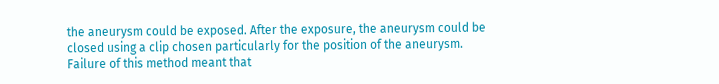the aneurysm could be exposed. After the exposure, the aneurysm could be closed using a clip chosen particularly for the position of the aneurysm. Failure of this method meant that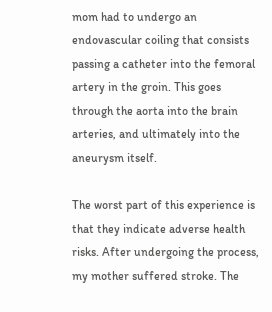mom had to undergo an endovascular coiling that consists passing a catheter into the femoral artery in the groin. This goes through the aorta into the brain arteries, and ultimately into the aneurysm itself.

The worst part of this experience is that they indicate adverse health risks. After undergoing the process, my mother suffered stroke. The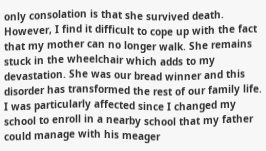only consolation is that she survived death. However, I find it difficult to cope up with the fact that my mother can no longer walk. She remains stuck in the wheelchair which adds to my devastation. She was our bread winner and this disorder has transformed the rest of our family life. I was particularly affected since I changed my school to enroll in a nearby school that my father could manage with his meager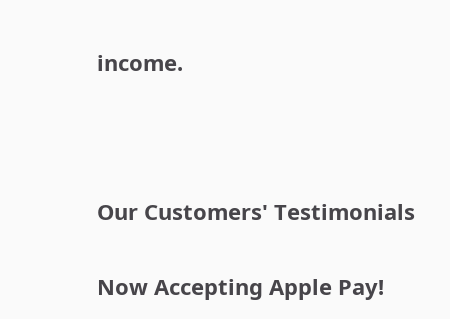income.



Our Customers' Testimonials

Now Accepting Apple Pay!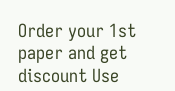Order your 1st paper and get discount Use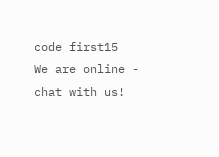code first15
We are online - chat with us!